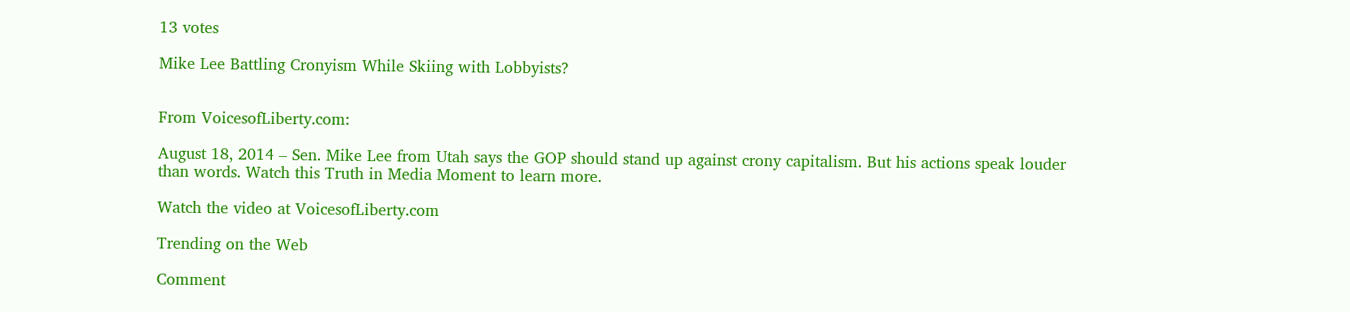13 votes

Mike Lee Battling Cronyism While Skiing with Lobbyists?


From VoicesofLiberty.com:

August 18, 2014 – Sen. Mike Lee from Utah says the GOP should stand up against crony capitalism. But his actions speak louder than words. Watch this Truth in Media Moment to learn more.

Watch the video at VoicesofLiberty.com

Trending on the Web

Comment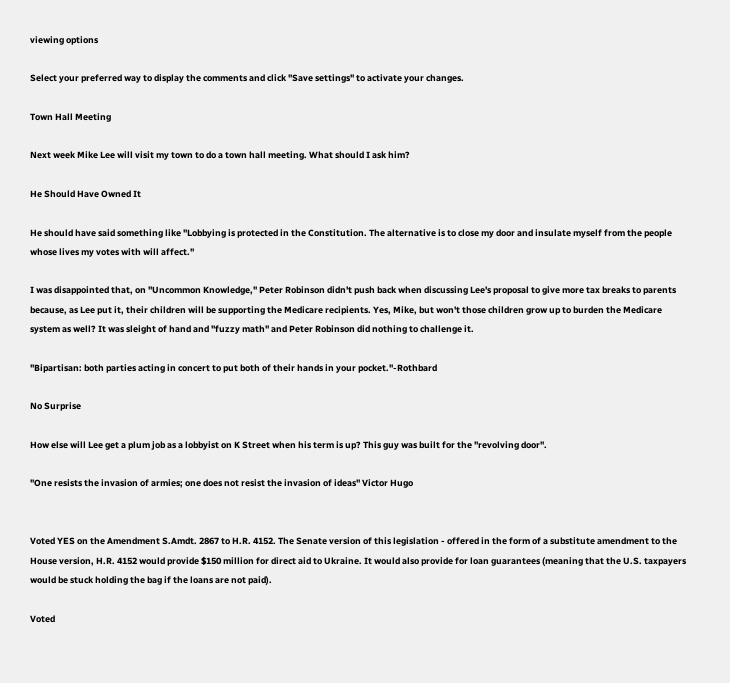viewing options

Select your preferred way to display the comments and click "Save settings" to activate your changes.

Town Hall Meeting

Next week Mike Lee will visit my town to do a town hall meeting. What should I ask him?

He Should Have Owned It

He should have said something like "Lobbying is protected in the Constitution. The alternative is to close my door and insulate myself from the people whose lives my votes with will affect."

I was disappointed that, on "Uncommon Knowledge," Peter Robinson didn't push back when discussing Lee's proposal to give more tax breaks to parents because, as Lee put it, their children will be supporting the Medicare recipients. Yes, Mike, but won't those children grow up to burden the Medicare system as well? It was sleight of hand and "fuzzy math" and Peter Robinson did nothing to challenge it.

"Bipartisan: both parties acting in concert to put both of their hands in your pocket."-Rothbard

No Surprise

How else will Lee get a plum job as a lobbyist on K Street when his term is up? This guy was built for the "revolving door".

"One resists the invasion of armies; one does not resist the invasion of ideas" Victor Hugo


Voted YES on the Amendment S.Amdt. 2867 to H.R. 4152. The Senate version of this legislation - offered in the form of a substitute amendment to the House version, H.R. 4152 would provide $150 million for direct aid to Ukraine. It would also provide for loan guarantees (meaning that the U.S. taxpayers would be stuck holding the bag if the loans are not paid).

Voted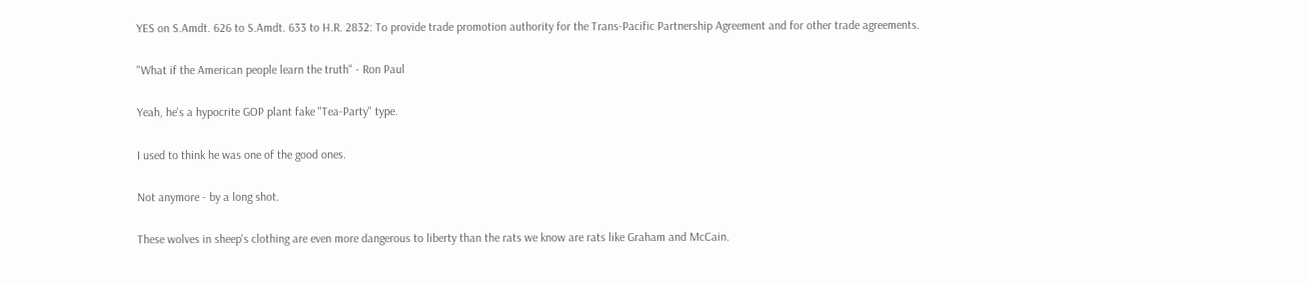YES on S.Amdt. 626 to S.Amdt. 633 to H.R. 2832: To provide trade promotion authority for the Trans-Pacific Partnership Agreement and for other trade agreements.

"What if the American people learn the truth" - Ron Paul

Yeah, he's a hypocrite GOP plant fake "Tea-Party" type.

I used to think he was one of the good ones.

Not anymore - by a long shot.

These wolves in sheep's clothing are even more dangerous to liberty than the rats we know are rats like Graham and McCain.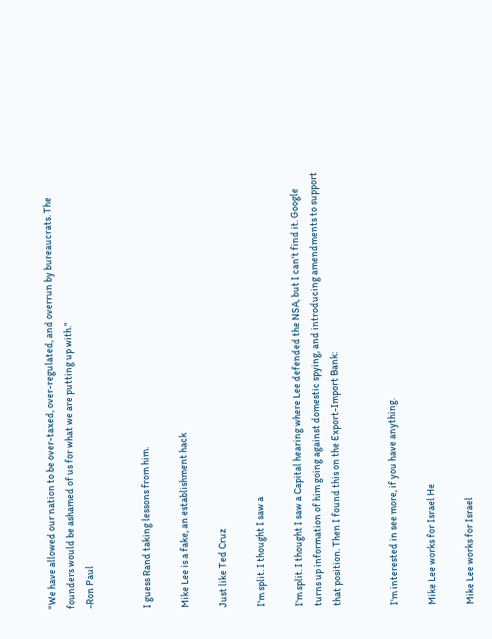"We have allowed our nation to be over-taxed, over-regulated, and overrun by bureaucrats. The founders would be ashamed of us for what we are putting up with."
-Ron Paul


I guess Rand taking lessons from him.

Mike Lee is a fake, an establishment hack

Just like Ted Cruz

I'm split. I thought I saw a

I'm split. I thought I saw a Capital hearing where Lee defended the NSA, but I can't find it. Google turns up information of him going against domestic spying, and introducing amendments to support that position. Then I found this on the Export-Import Bank:


I'm interested in see more, if you have anything.

Mike Lee works for Israel He

Mike Lee works for Israel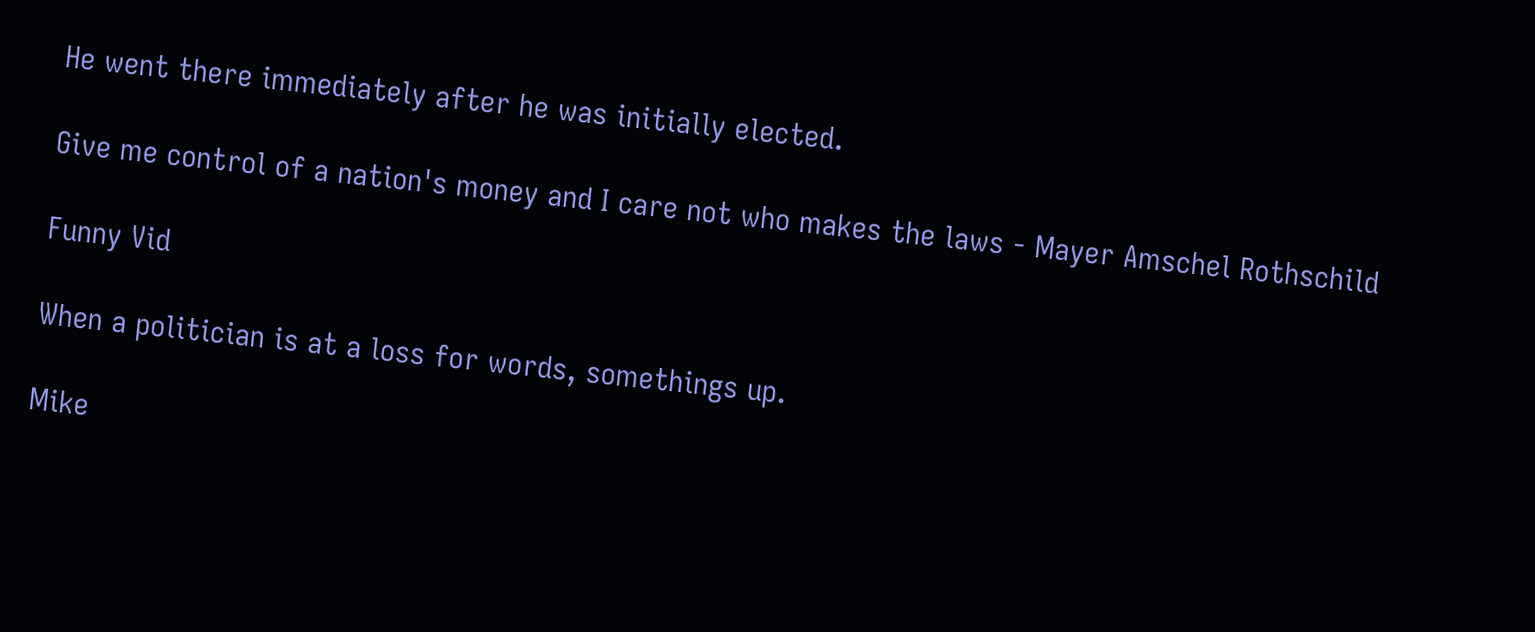He went there immediately after he was initially elected.

Give me control of a nation's money and I care not who makes the laws - Mayer Amschel Rothschild

Funny Vid

When a politician is at a loss for words, somethings up.

Mike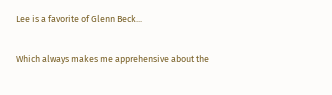Lee is a favorite of Glenn Beck...

Which always makes me apprehensive about the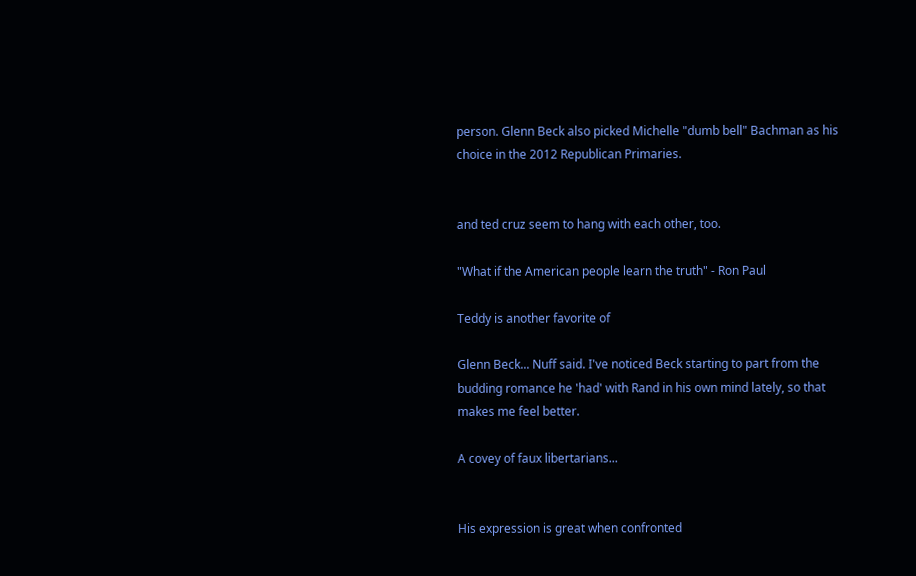person. Glenn Beck also picked Michelle "dumb bell" Bachman as his choice in the 2012 Republican Primaries.


and ted cruz seem to hang with each other, too.

"What if the American people learn the truth" - Ron Paul

Teddy is another favorite of

Glenn Beck... Nuff said. I've noticed Beck starting to part from the budding romance he 'had' with Rand in his own mind lately, so that makes me feel better.

A covey of faux libertarians...


His expression is great when confronted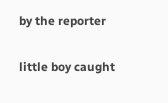by the reporter

little boy caught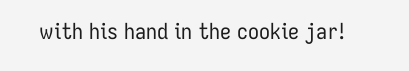with his hand in the cookie jar!